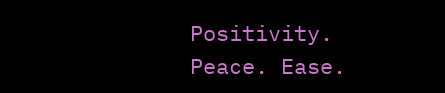Positivity. Peace. Ease.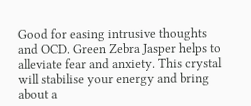Good for easing intrusive thoughts and OCD. Green Zebra Jasper helps to alleviate fear and anxiety. This crystal will stabilise your energy and bring about a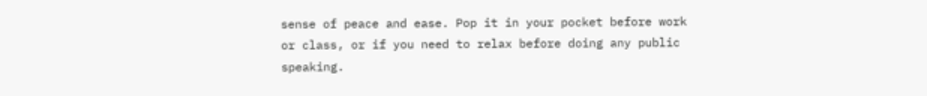sense of peace and ease. Pop it in your pocket before work or class, or if you need to relax before doing any public speaking.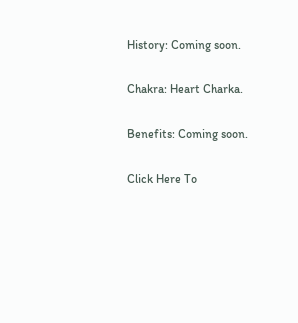History: Coming soon.

Chakra: Heart Charka.

Benefits: Coming soon.

Click Here To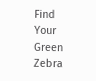Find Your Green Zebra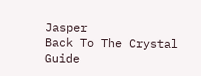Jasper
Back To The Crystal Guide